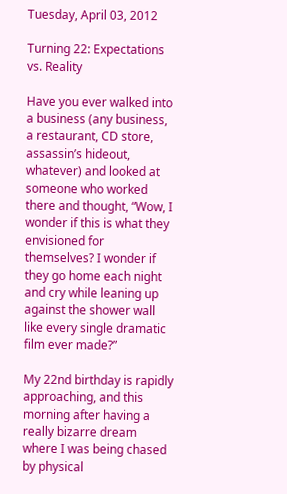Tuesday, April 03, 2012

Turning 22: Expectations vs. Reality

Have you ever walked into a business (any business, a restaurant, CD store, assassin’s hideout, whatever) and looked at someone who worked there and thought, “Wow, I wonder if this is what they envisioned for themselves? I wonder if they go home each night and cry while leaning up against the shower wall like every single dramatic film ever made?”

My 22nd birthday is rapidly approaching, and this morning after having a really bizarre dream where I was being chased by physical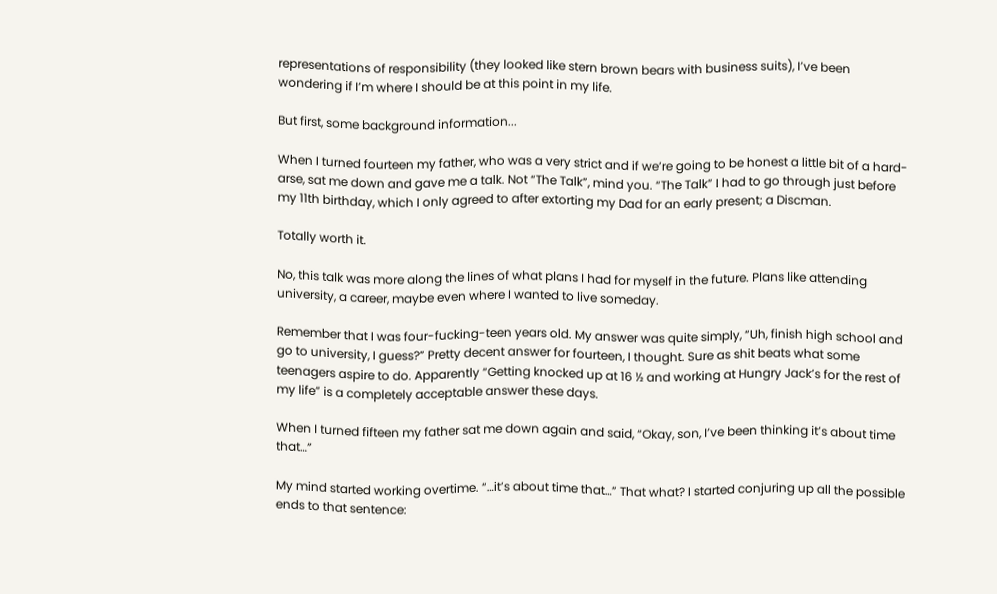representations of responsibility (they looked like stern brown bears with business suits), I’ve been wondering if I’m where I should be at this point in my life.

But first, some background information...

When I turned fourteen my father, who was a very strict and if we’re going to be honest a little bit of a hard-arse, sat me down and gave me a talk. Not “The Talk”, mind you. “The Talk” I had to go through just before my 11th birthday, which I only agreed to after extorting my Dad for an early present; a Discman.

Totally worth it.

No, this talk was more along the lines of what plans I had for myself in the future. Plans like attending university, a career, maybe even where I wanted to live someday.

Remember that I was four-fucking-teen years old. My answer was quite simply, “Uh, finish high school and go to university, I guess?” Pretty decent answer for fourteen, I thought. Sure as shit beats what some teenagers aspire to do. Apparently “Getting knocked up at 16 ½ and working at Hungry Jack’s for the rest of my life” is a completely acceptable answer these days.

When I turned fifteen my father sat me down again and said, “Okay, son, I’ve been thinking it’s about time that…”

My mind started working overtime. “…it’s about time that…” That what? I started conjuring up all the possible ends to that sentence: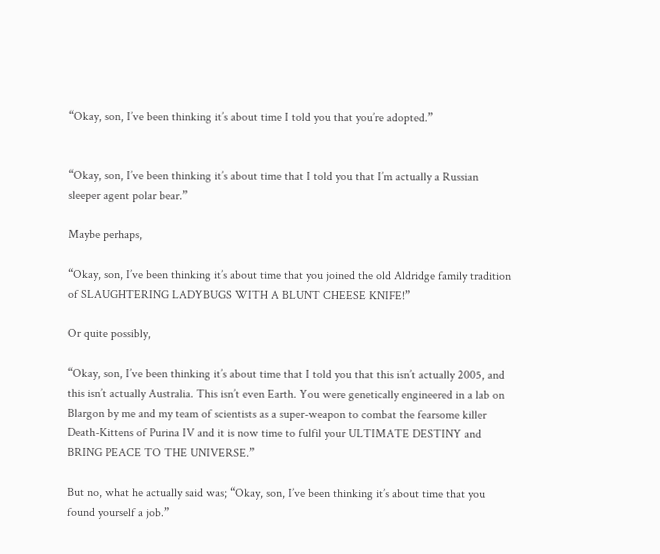“Okay, son, I’ve been thinking it’s about time I told you that you’re adopted.”


“Okay, son, I’ve been thinking it’s about time that I told you that I’m actually a Russian sleeper agent polar bear.”

Maybe perhaps,

“Okay, son, I’ve been thinking it’s about time that you joined the old Aldridge family tradition of SLAUGHTERING LADYBUGS WITH A BLUNT CHEESE KNIFE!”

Or quite possibly,

“Okay, son, I’ve been thinking it’s about time that I told you that this isn’t actually 2005, and this isn’t actually Australia. This isn’t even Earth. You were genetically engineered in a lab on Blargon by me and my team of scientists as a super-weapon to combat the fearsome killer Death-Kittens of Purina IV and it is now time to fulfil your ULTIMATE DESTINY and BRING PEACE TO THE UNIVERSE.”

But no, what he actually said was; “Okay, son, I’ve been thinking it’s about time that you found yourself a job.”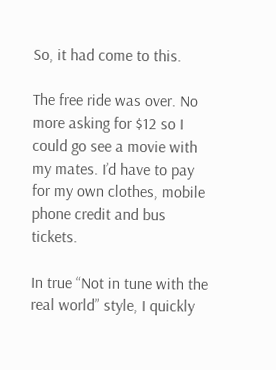So, it had come to this.

The free ride was over. No more asking for $12 so I could go see a movie with my mates. I’d have to pay for my own clothes, mobile phone credit and bus tickets.

In true “Not in tune with the real world” style, I quickly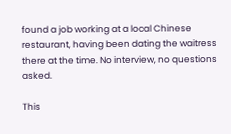found a job working at a local Chinese restaurant, having been dating the waitress there at the time. No interview, no questions asked.

This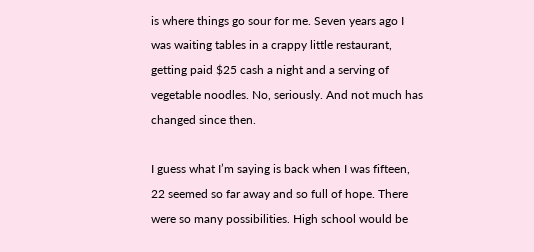is where things go sour for me. Seven years ago I was waiting tables in a crappy little restaurant, getting paid $25 cash a night and a serving of vegetable noodles. No, seriously. And not much has changed since then.

I guess what I’m saying is back when I was fifteen, 22 seemed so far away and so full of hope. There were so many possibilities. High school would be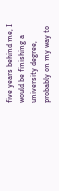five years behind me, I would be finishing a university degree, probably on my way to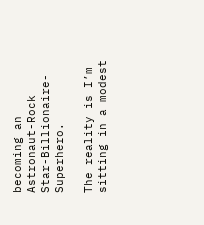becoming an Astronaut-Rock Star-Billionaire-Superhero.

The reality is I’m sitting in a modest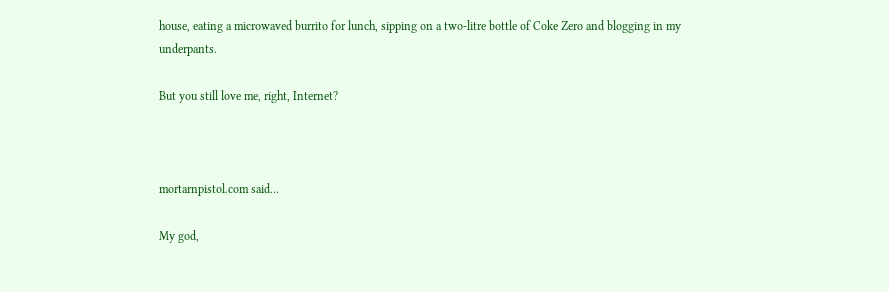house, eating a microwaved burrito for lunch, sipping on a two-litre bottle of Coke Zero and blogging in my underpants.

But you still love me, right, Internet?



mortarnpistol.com said...

My god,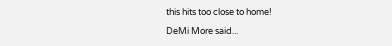this hits too close to home!

DeMi More said...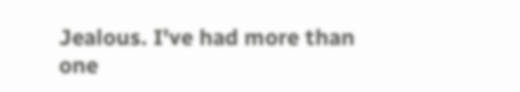Jealous. I've had more than one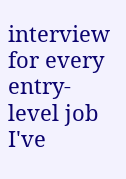interview for every entry-level job I've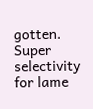gotten. Super selectivity for lame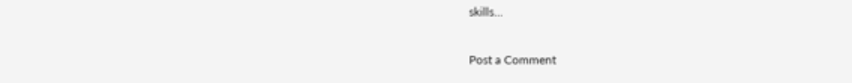skills...

Post a Comment